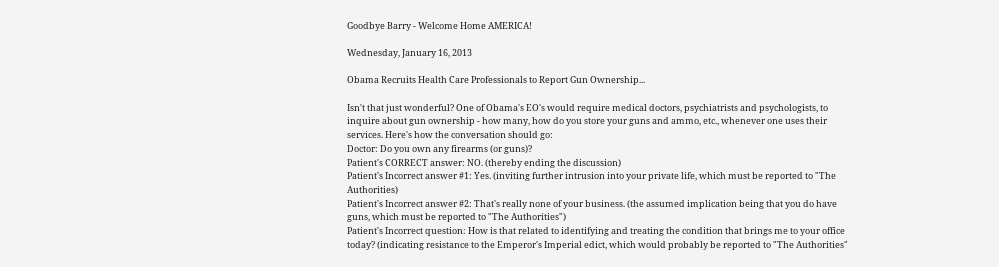Goodbye Barry - Welcome Home AMERICA!

Wednesday, January 16, 2013

Obama Recruits Health Care Professionals to Report Gun Ownership...

Isn't that just wonderful? One of Obama's EO's would require medical doctors, psychiatrists and psychologists, to inquire about gun ownership - how many, how do you store your guns and ammo, etc., whenever one uses their services. Here's how the conversation should go:
Doctor: Do you own any firearms (or guns)?
Patient's CORRECT answer: NO. (thereby ending the discussion)
Patient's Incorrect answer #1: Yes. (inviting further intrusion into your private life, which must be reported to "The Authorities)
Patient's Incorrect answer #2: That's really none of your business. (the assumed implication being that you do have guns, which must be reported to "The Authorities")
Patient's Incorrect question: How is that related to identifying and treating the condition that brings me to your office today? (indicating resistance to the Emperor's Imperial edict, which would probably be reported to "The Authorities"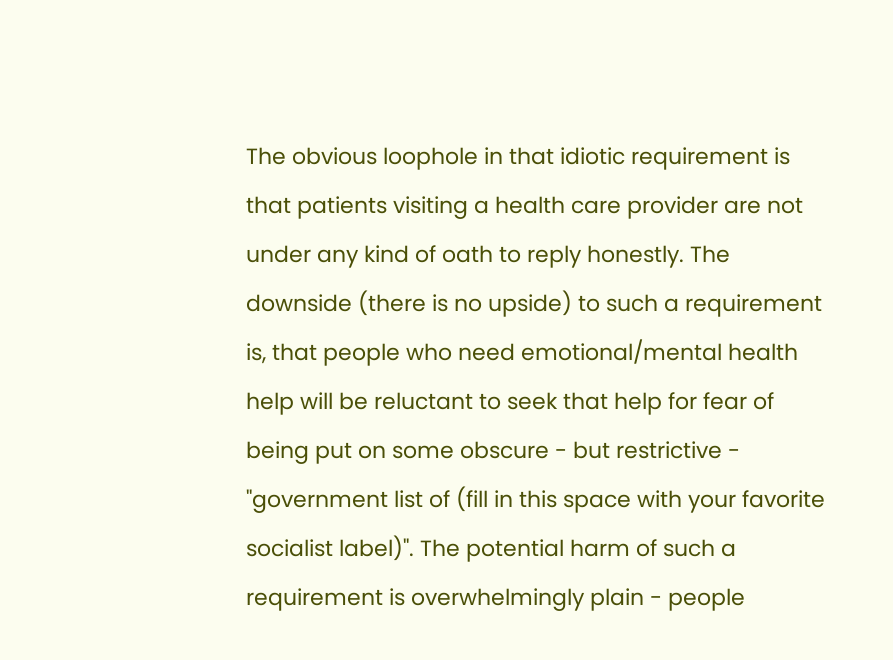The obvious loophole in that idiotic requirement is that patients visiting a health care provider are not under any kind of oath to reply honestly. The downside (there is no upside) to such a requirement is, that people who need emotional/mental health help will be reluctant to seek that help for fear of being put on some obscure - but restrictive - "government list of (fill in this space with your favorite socialist label)". The potential harm of such a requirement is overwhelmingly plain - people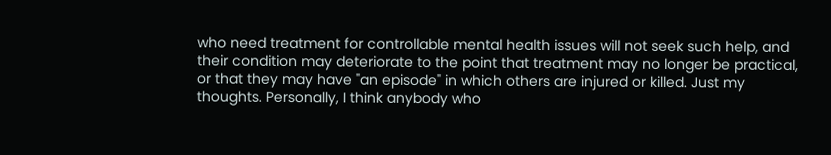who need treatment for controllable mental health issues will not seek such help, and their condition may deteriorate to the point that treatment may no longer be practical, or that they may have "an episode" in which others are injured or killed. Just my thoughts. Personally, I think anybody who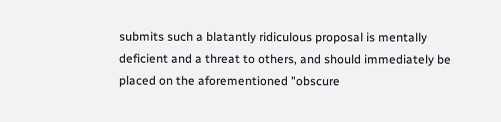submits such a blatantly ridiculous proposal is mentally deficient and a threat to others, and should immediately be placed on the aforementioned "obscure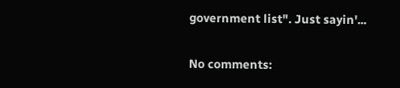government list". Just sayin'...

No comments: